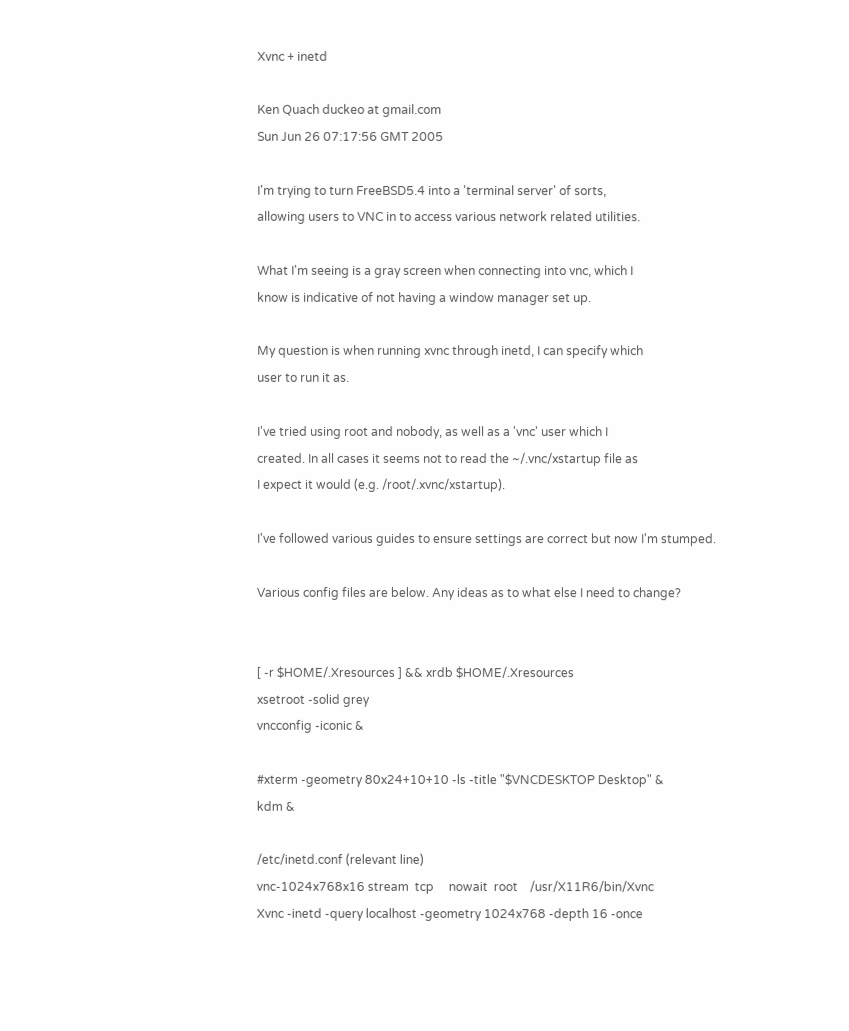Xvnc + inetd

Ken Quach duckeo at gmail.com
Sun Jun 26 07:17:56 GMT 2005

I'm trying to turn FreeBSD5.4 into a 'terminal server' of sorts,
allowing users to VNC in to access various network related utilities.

What I'm seeing is a gray screen when connecting into vnc, which I
know is indicative of not having a window manager set up.

My question is when running xvnc through inetd, I can specify which
user to run it as.

I've tried using root and nobody, as well as a 'vnc' user which I
created. In all cases it seems not to read the ~/.vnc/xstartup file as
I expect it would (e.g. /root/.xvnc/xstartup).

I've followed various guides to ensure settings are correct but now I'm stumped.

Various config files are below. Any ideas as to what else I need to change?


[ -r $HOME/.Xresources ] && xrdb $HOME/.Xresources
xsetroot -solid grey
vncconfig -iconic &

#xterm -geometry 80x24+10+10 -ls -title "$VNCDESKTOP Desktop" &
kdm &

/etc/inetd.conf (relevant line)
vnc-1024x768x16 stream  tcp     nowait  root    /usr/X11R6/bin/Xvnc
Xvnc -inetd -query localhost -geometry 1024x768 -depth 16 -once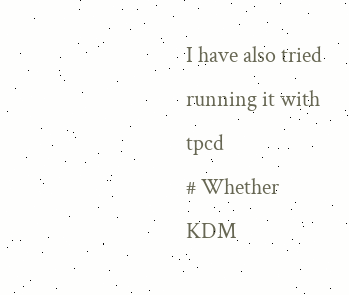I have also tried running it with tpcd
# Whether KDM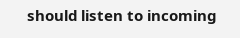should listen to incoming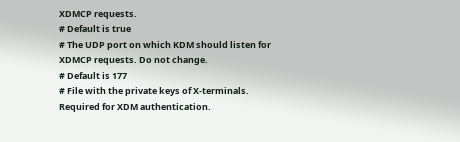XDMCP requests.
# Default is true
# The UDP port on which KDM should listen for XDMCP requests. Do not change.
# Default is 177
# File with the private keys of X-terminals. Required for XDM authentication.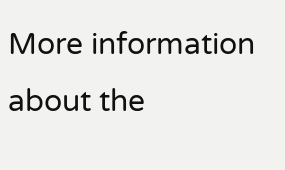More information about the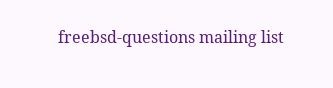freebsd-questions mailing list